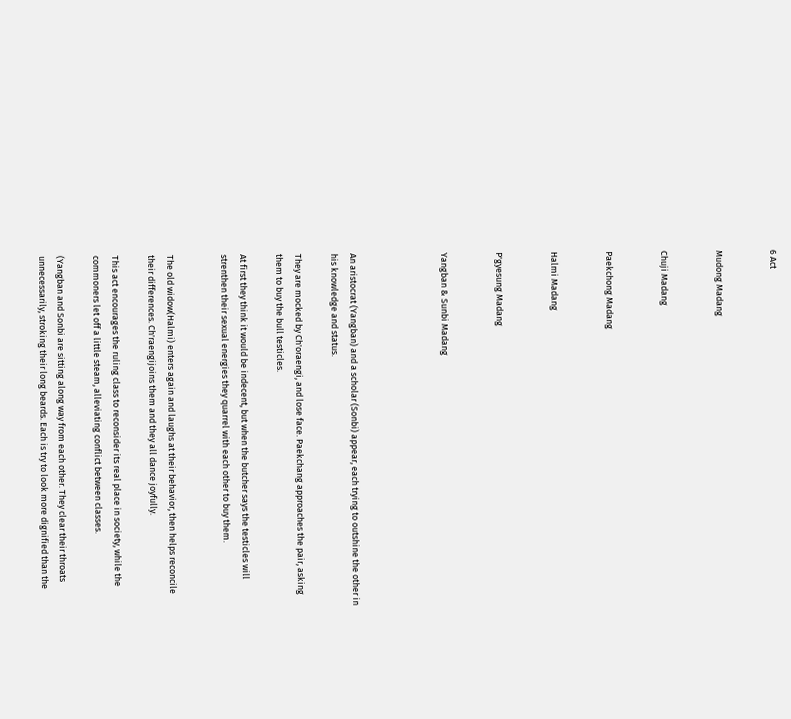6 Act


Mudong Madang


Chuji Madang


Paekchong Madang


Halmi Madang


P'gyesung Madang


Yangban & Sunbi Madang




An aristocrat (Yangban) and a scholar (Sonbi) appear, each trying to outshine the other in his knowledge and status.

They are mocked by Ch'oraengi, and lose face. Paekchang approaches the pair, asking them to buy the bull testicles.

At first they think it would be indecent, but when the butcher says the testicles will strenthen their sexual energies they quarrel with each other to buy them.


The old widow(Halmi) enters again and laughs at their behavior, then helps reconcile their differences. Ch'raengijoins them and they all dance joyfully.

This act encourages the ruling class to reconsider its real place in society, while the commoners let off a little steam, alleviating conflict between classes.

(Yangban and Sonbi are sitting along way from each other. They clear their throats unnecessarily, stroking their long beards. Each is try to look more dignified than the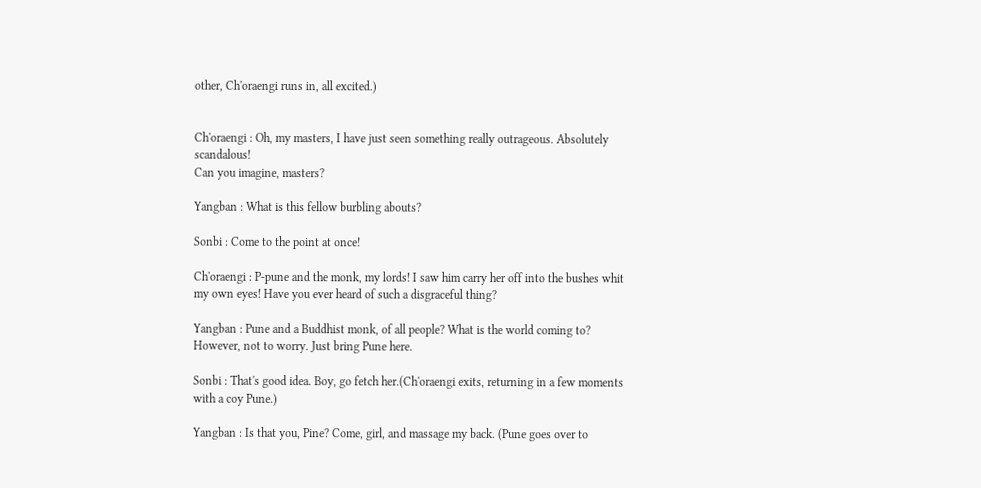other, Ch'oraengi runs in, all excited.)


Ch'oraengi : Oh, my masters, I have just seen something really outrageous. Absolutely scandalous!
Can you imagine, masters?

Yangban : What is this fellow burbling abouts?

Sonbi : Come to the point at once!

Ch'oraengi : P-pune and the monk, my lords! I saw him carry her off into the bushes whit my own eyes! Have you ever heard of such a disgraceful thing?

Yangban : Pune and a Buddhist monk, of all people? What is the world coming to?
However, not to worry. Just bring Pune here.

Sonbi : That's good idea. Boy, go fetch her.(Ch'oraengi exits, returning in a few moments with a coy Pune.)

Yangban : Is that you, Pine? Come, girl, and massage my back. (Pune goes over to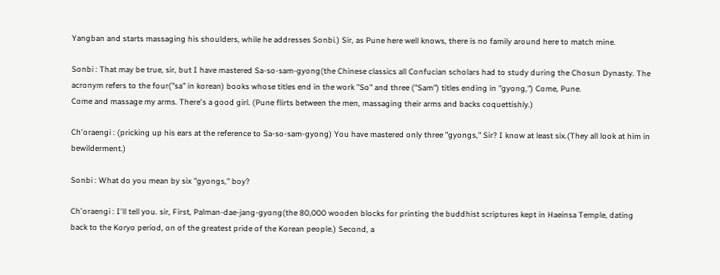Yangban and starts massaging his shoulders, while he addresses Sonbi.) Sir, as Pune here well knows, there is no family around here to match mine.

Sonbi : That may be true, sir, but I have mastered Sa-so-sam-gyong(the Chinese classics all Confucian scholars had to study during the Chosun Dynasty. The acronym refers to the four("sa" in korean) books whose titles end in the work "So" and three ("Sam") titles ending in "gyong,") Come, Pune.
Come and massage my arms. There's a good girl. (Pune flirts between the men, massaging their arms and backs coquettishly.)

Ch'oraengi : (pricking up his ears at the reference to Sa-so-sam-gyong) You have mastered only three "gyongs," Sir? I know at least six.(They all look at him in bewilderment.)

Sonbi : What do you mean by six "gyongs," boy?

Ch'oraengi : I'll tell you. sir, First, Palman-dae-jang-gyong(the 80,000 wooden blocks for printing the buddhist scriptures kept in Haeinsa Temple, dating back to the Koryo period, on of the greatest pride of the Korean people.) Second, a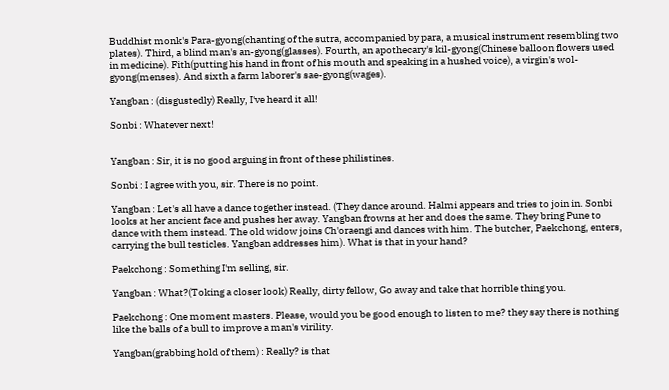Buddhist monk's Para-gyong(chanting of the sutra, accompanied by para, a musical instrument resembling two plates). Third, a blind man's an-gyong(glasses). Fourth, an apothecary's kil-gyong(Chinese balloon flowers used in medicine). Fith(putting his hand in front of his mouth and speaking in a hushed voice), a virgin's wol-gyong(menses). And sixth a farm laborer's sae-gyong(wages).

Yangban : (disgustedly) Really, I've heard it all!

Sonbi : Whatever next!


Yangban : Sir, it is no good arguing in front of these philistines.

Sonbi : I agree with you, sir. There is no point.

Yangban : Let's all have a dance together instead. (They dance around. Halmi appears and tries to join in. Sonbi looks at her ancient face and pushes her away. Yangban frowns at her and does the same. They bring Pune to dance with them instead. The old widow joins Ch'oraengi and dances with him. The butcher, Paekchong, enters, carrying the bull testicles. Yangban addresses him). What is that in your hand?

Paekchong : Something I'm selling, sir.

Yangban : What?(Toking a closer look) Really, dirty fellow, Go away and take that horrible thing you.

Paekchong : One moment masters. Please, would you be good enough to listen to me? they say there is nothing like the balls of a bull to improve a man's virility.

Yangban(grabbing hold of them) : Really? is that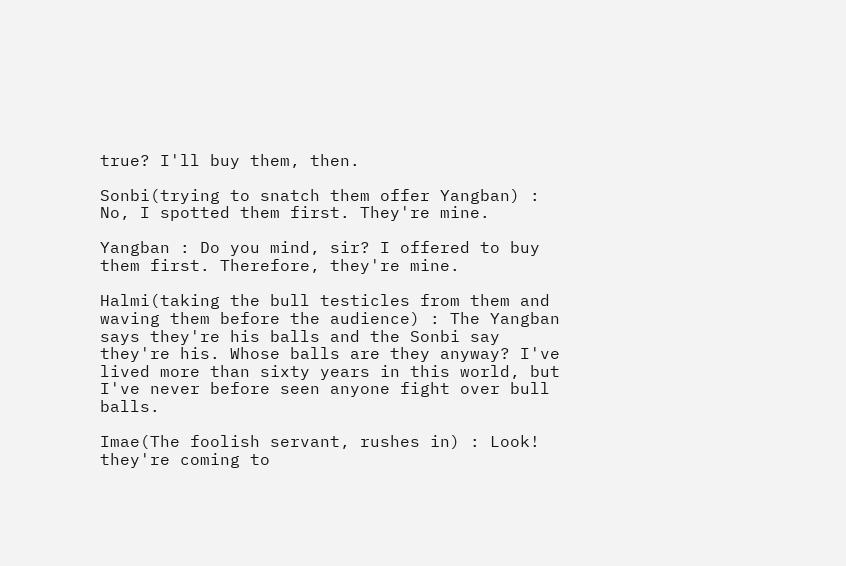true? I'll buy them, then.

Sonbi(trying to snatch them offer Yangban) : No, I spotted them first. They're mine.

Yangban : Do you mind, sir? I offered to buy them first. Therefore, they're mine.

Halmi(taking the bull testicles from them and waving them before the audience) : The Yangban says they're his balls and the Sonbi say they're his. Whose balls are they anyway? I've lived more than sixty years in this world, but I've never before seen anyone fight over bull balls.

Imae(The foolish servant, rushes in) : Look! they're coming to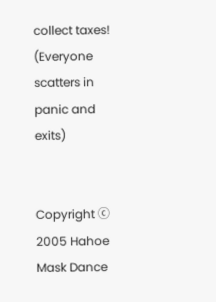collect taxes!
(Everyone scatters in panic and exits)


Copyright ⓒ 2005 Hahoe Mask Dance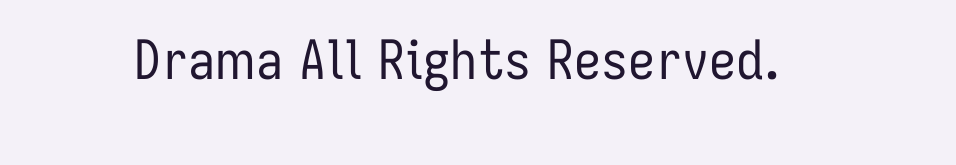Drama All Rights Reserved.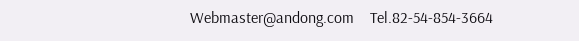Webmaster@andong.com    Tel.82-54-854-3664